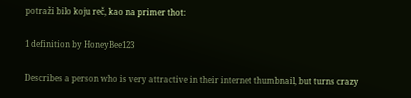potraži bilo koju reč, kao na primer thot:

1 definition by HoneyBee123

Describes a person who is very attractive in their internet thumbnail, but turns crazy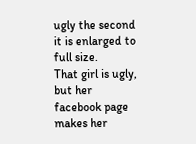ugly the second it is enlarged to full size.
That girl is ugly, but her facebook page makes her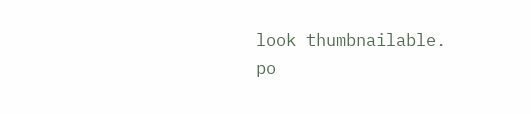look thumbnailable.
po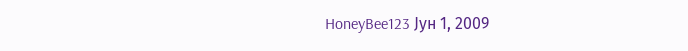HoneyBee123 Јун 1, 2009